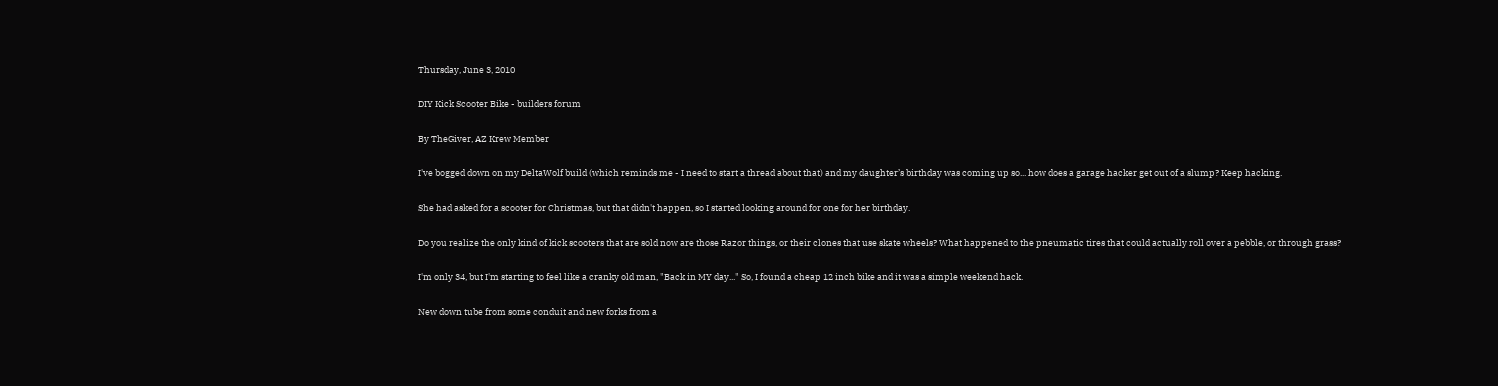Thursday, June 3, 2010

DIY Kick Scooter Bike - builders forum

By TheGiver, AZ Krew Member

I've bogged down on my DeltaWolf build (which reminds me - I need to start a thread about that) and my daughter’s birthday was coming up so... how does a garage hacker get out of a slump? Keep hacking.

She had asked for a scooter for Christmas, but that didn't happen, so I started looking around for one for her birthday.

Do you realize the only kind of kick scooters that are sold now are those Razor things, or their clones that use skate wheels? What happened to the pneumatic tires that could actually roll over a pebble, or through grass?

I'm only 34, but I'm starting to feel like a cranky old man, "Back in MY day..." So, I found a cheap 12 inch bike and it was a simple weekend hack.

New down tube from some conduit and new forks from a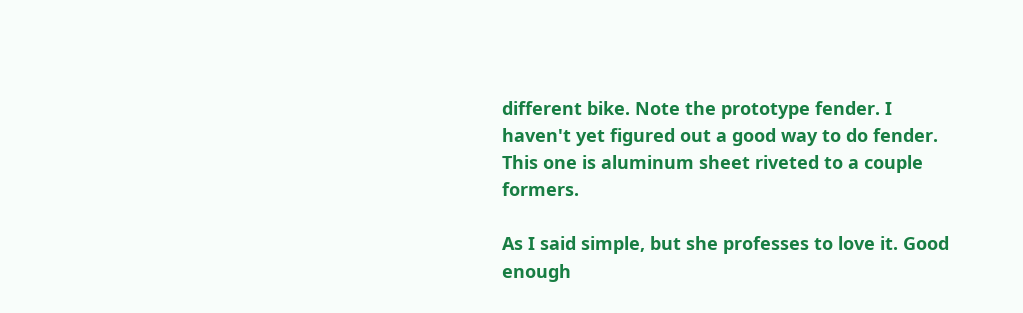different bike. Note the prototype fender. I haven't yet figured out a good way to do fender. This one is aluminum sheet riveted to a couple formers.

As I said simple, but she professes to love it. Good enough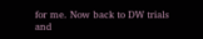for me. Now back to DW trials and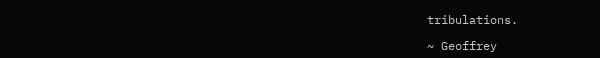tribulations.

~ Geoffrey